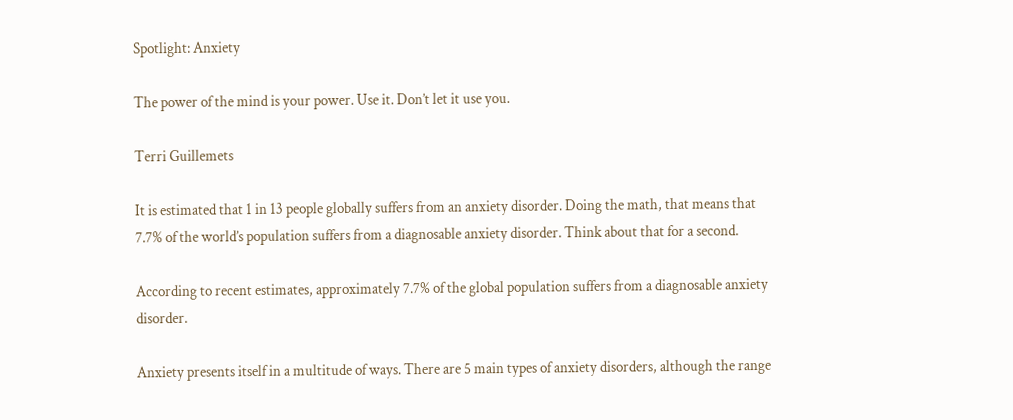Spotlight: Anxiety

The power of the mind is your power. Use it. Don’t let it use you.

Terri Guillemets

It is estimated that 1 in 13 people globally suffers from an anxiety disorder. Doing the math, that means that 7.7% of the world’s population suffers from a diagnosable anxiety disorder. Think about that for a second.

According to recent estimates, approximately 7.7% of the global population suffers from a diagnosable anxiety disorder.

Anxiety presents itself in a multitude of ways. There are 5 main types of anxiety disorders, although the range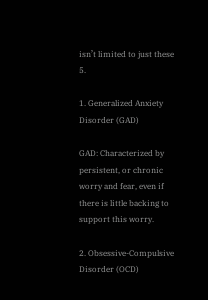isn’t limited to just these 5.

1. Generalized Anxiety Disorder (GAD)

GAD: Characterized by persistent, or chronic worry and fear, even if there is little backing to support this worry.

2. Obsessive-Compulsive Disorder (OCD)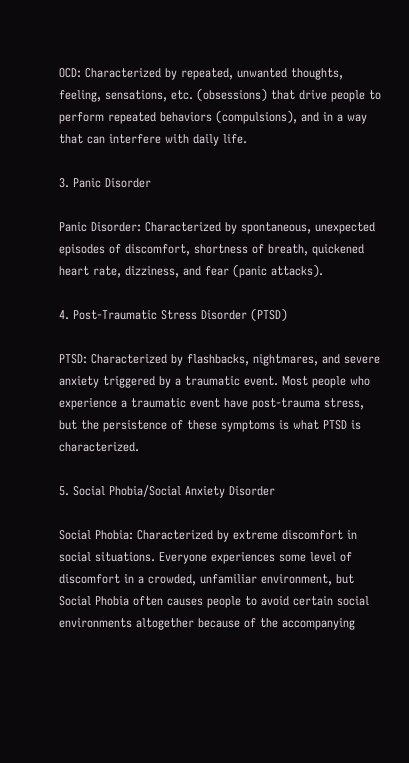OCD: Characterized by repeated, unwanted thoughts, feeling, sensations, etc. (obsessions) that drive people to perform repeated behaviors (compulsions), and in a way that can interfere with daily life.

3. Panic Disorder

Panic Disorder: Characterized by spontaneous, unexpected episodes of discomfort, shortness of breath, quickened heart rate, dizziness, and fear (panic attacks).

4. Post-Traumatic Stress Disorder (PTSD)

PTSD: Characterized by flashbacks, nightmares, and severe anxiety triggered by a traumatic event. Most people who experience a traumatic event have post-trauma stress, but the persistence of these symptoms is what PTSD is characterized.

5. Social Phobia/Social Anxiety Disorder

Social Phobia: Characterized by extreme discomfort in social situations. Everyone experiences some level of discomfort in a crowded, unfamiliar environment, but Social Phobia often causes people to avoid certain social environments altogether because of the accompanying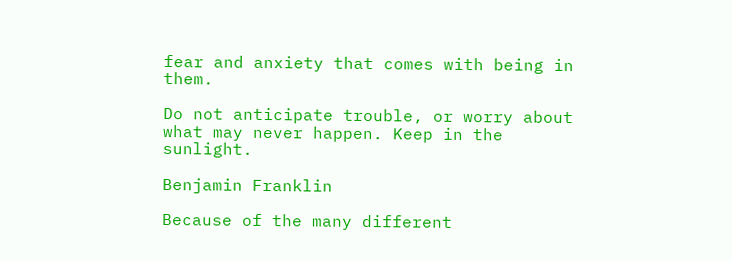fear and anxiety that comes with being in them.

Do not anticipate trouble, or worry about what may never happen. Keep in the sunlight.

Benjamin Franklin

Because of the many different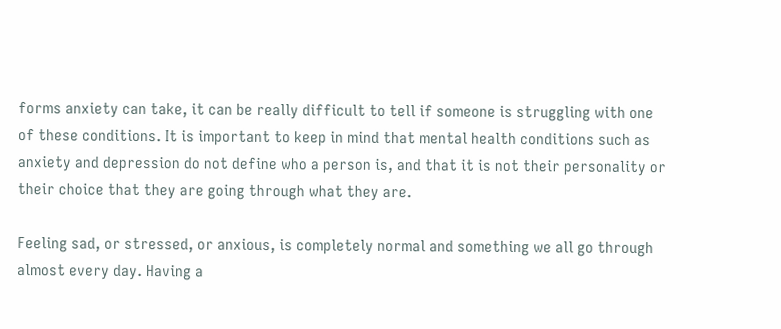forms anxiety can take, it can be really difficult to tell if someone is struggling with one of these conditions. It is important to keep in mind that mental health conditions such as anxiety and depression do not define who a person is, and that it is not their personality or their choice that they are going through what they are.

Feeling sad, or stressed, or anxious, is completely normal and something we all go through almost every day. Having a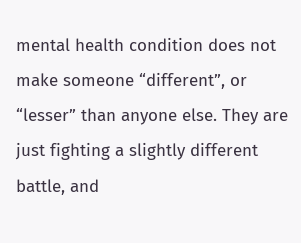mental health condition does not make someone “different”, or “lesser” than anyone else. They are just fighting a slightly different battle, and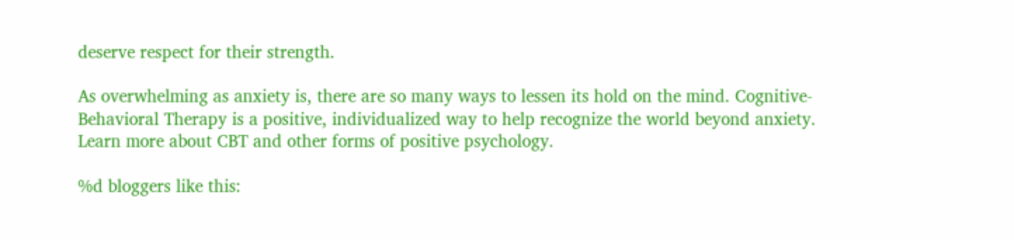deserve respect for their strength.

As overwhelming as anxiety is, there are so many ways to lessen its hold on the mind. Cognitive-Behavioral Therapy is a positive, individualized way to help recognize the world beyond anxiety. Learn more about CBT and other forms of positive psychology.

%d bloggers like this: